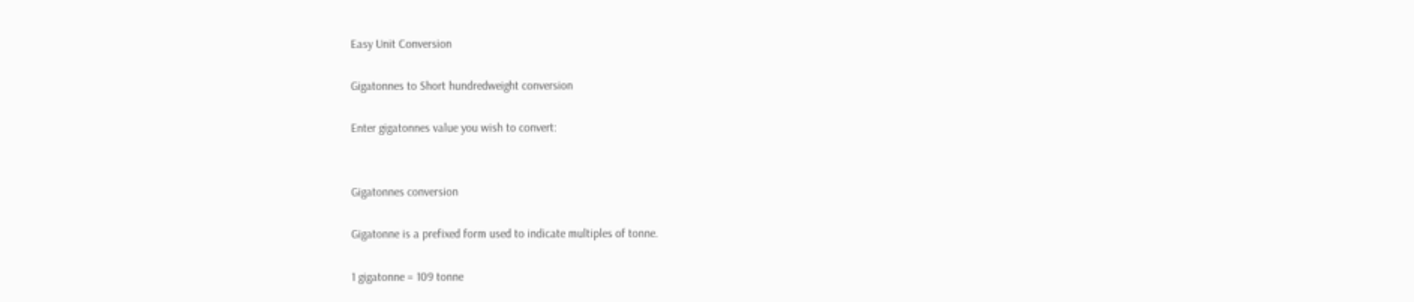Easy Unit Conversion

Gigatonnes to Short hundredweight conversion

Enter gigatonnes value you wish to convert:


Gigatonnes conversion

Gigatonne is a prefixed form used to indicate multiples of tonne.

1 gigatonne = 109 tonne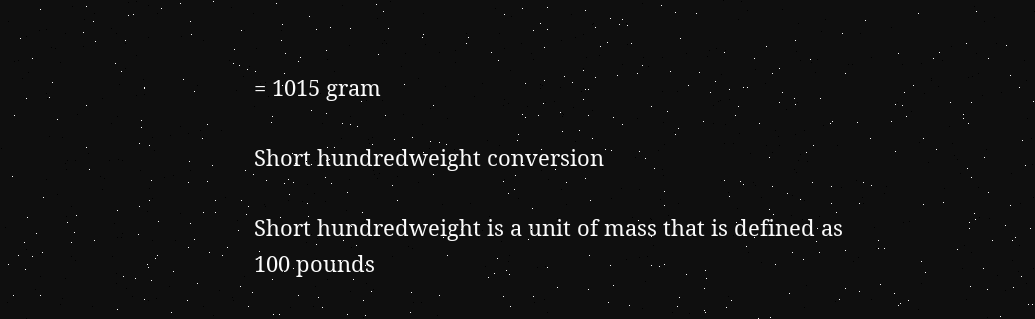= 1015 gram

Short hundredweight conversion

Short hundredweight is a unit of mass that is defined as 100 pounds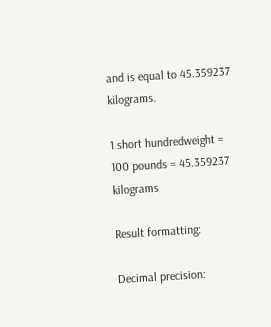and is equal to 45.359237 kilograms.

1 short hundredweight = 100 pounds = 45.359237 kilograms

Result formatting:

Decimal precision: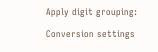Apply digit grouping:

Conversion settings